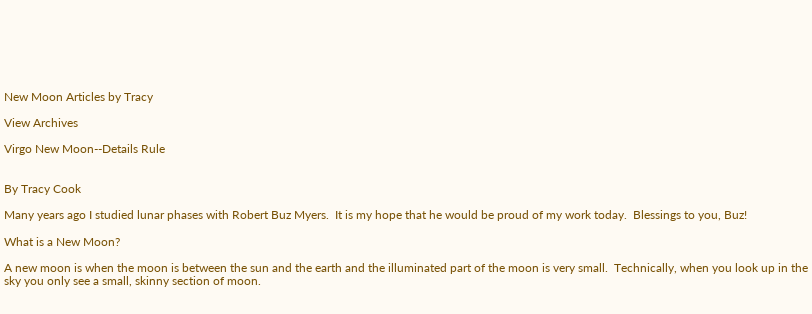New Moon Articles by Tracy

View Archives

Virgo New Moon--Details Rule


By Tracy Cook

Many years ago I studied lunar phases with Robert Buz Myers.  It is my hope that he would be proud of my work today.  Blessings to you, Buz!

What is a New Moon?

A new moon is when the moon is between the sun and the earth and the illuminated part of the moon is very small.  Technically, when you look up in the sky you only see a small, skinny section of moon.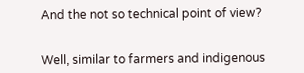And the not so technical point of view?


Well, similar to farmers and indigenous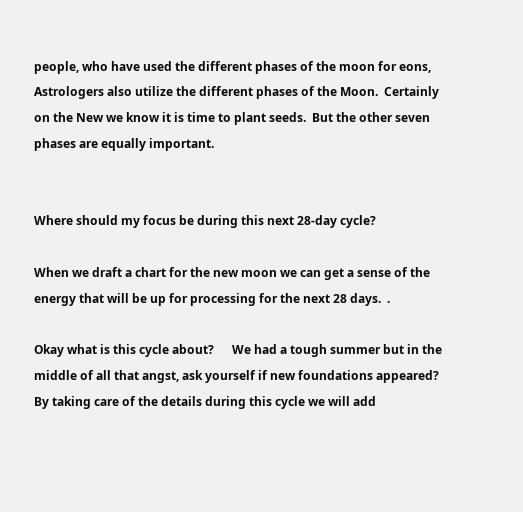people, who have used the different phases of the moon for eons, Astrologers also utilize the different phases of the Moon.  Certainly on the New we know it is time to plant seeds.  But the other seven phases are equally important.


Where should my focus be during this next 28-day cycle?

When we draft a chart for the new moon we can get a sense of the energy that will be up for processing for the next 28 days.  .

Okay what is this cycle about?      We had a tough summer but in the middle of all that angst, ask yourself if new foundations appeared?  By taking care of the details during this cycle we will add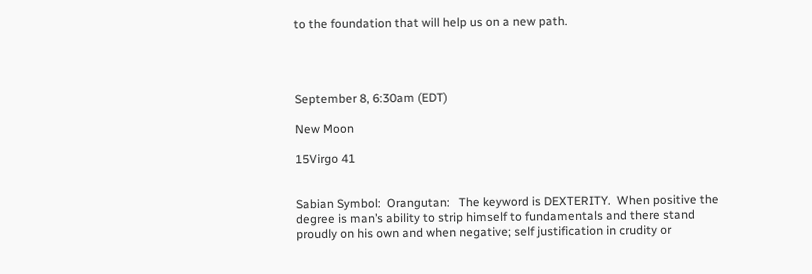to the foundation that will help us on a new path.




September 8, 6:30am (EDT)

New Moon

15Virgo 41


Sabian Symbol:  Orangutan:   The keyword is DEXTERITY.  When positive the degree is man’s ability to strip himself to fundamentals and there stand proudly on his own and when negative; self justification in crudity or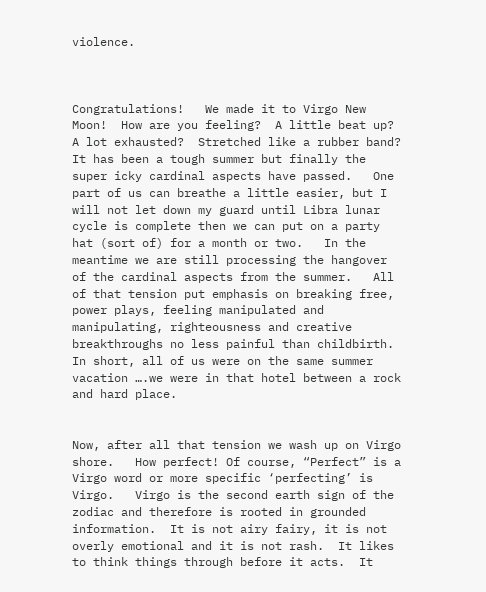violence.



Congratulations!   We made it to Virgo New Moon!  How are you feeling?  A little beat up?   A lot exhausted?  Stretched like a rubber band?   It has been a tough summer but finally the super icky cardinal aspects have passed.   One part of us can breathe a little easier, but I will not let down my guard until Libra lunar cycle is complete then we can put on a party hat (sort of) for a month or two.   In the meantime we are still processing the hangover of the cardinal aspects from the summer.   All of that tension put emphasis on breaking free, power plays, feeling manipulated and manipulating, righteousness and creative breakthroughs no less painful than childbirth.   In short, all of us were on the same summer vacation ….we were in that hotel between a rock and hard place.


Now, after all that tension we wash up on Virgo shore.   How perfect! Of course, “Perfect” is a Virgo word or more specific ‘perfecting’ is Virgo.   Virgo is the second earth sign of the zodiac and therefore is rooted in grounded information.  It is not airy fairy, it is not overly emotional and it is not rash.  It likes to think things through before it acts.  It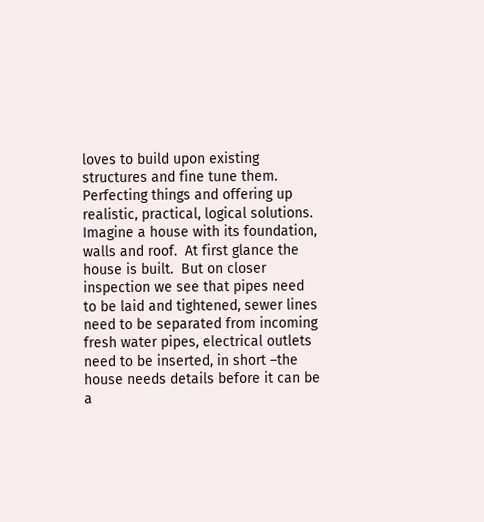loves to build upon existing structures and fine tune them.  Perfecting things and offering up realistic, practical, logical solutions. Imagine a house with its foundation, walls and roof.  At first glance the house is built.  But on closer inspection we see that pipes need to be laid and tightened, sewer lines need to be separated from incoming fresh water pipes, electrical outlets need to be inserted, in short –the house needs details before it can be a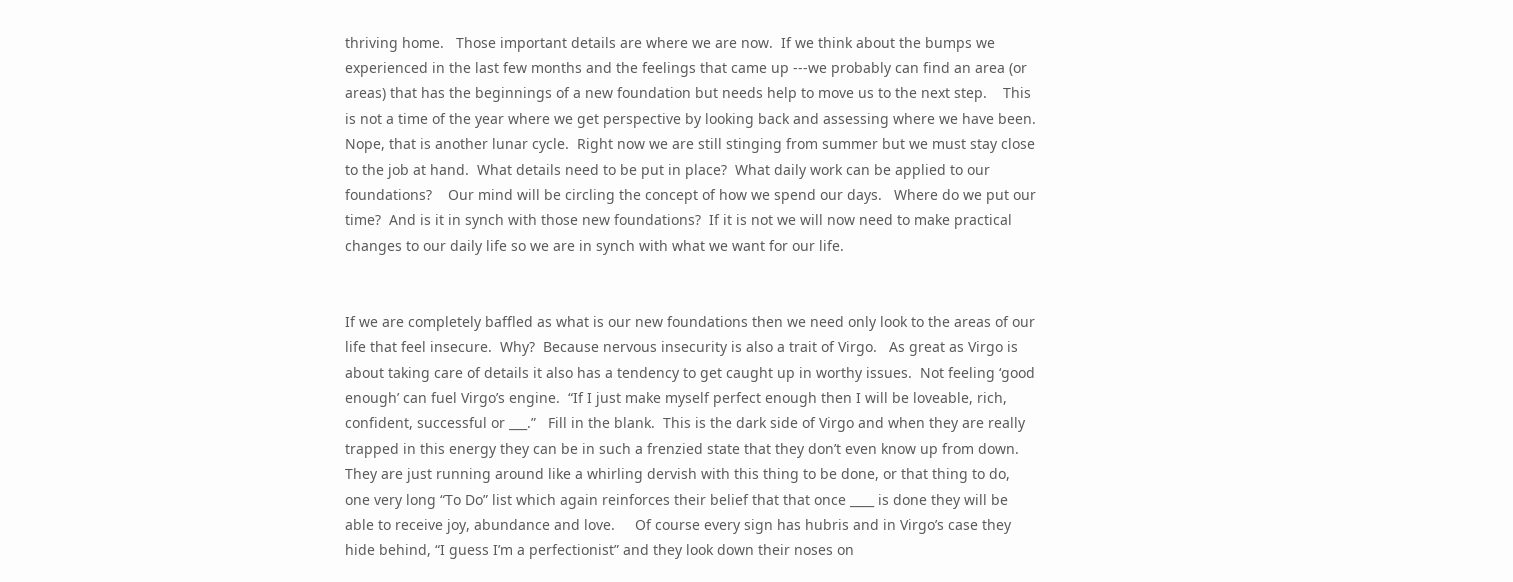thriving home.   Those important details are where we are now.  If we think about the bumps we experienced in the last few months and the feelings that came up ---we probably can find an area (or areas) that has the beginnings of a new foundation but needs help to move us to the next step.    This is not a time of the year where we get perspective by looking back and assessing where we have been.  Nope, that is another lunar cycle.  Right now we are still stinging from summer but we must stay close to the job at hand.  What details need to be put in place?  What daily work can be applied to our foundations?    Our mind will be circling the concept of how we spend our days.   Where do we put our time?  And is it in synch with those new foundations?  If it is not we will now need to make practical changes to our daily life so we are in synch with what we want for our life.


If we are completely baffled as what is our new foundations then we need only look to the areas of our life that feel insecure.  Why?  Because nervous insecurity is also a trait of Virgo.   As great as Virgo is about taking care of details it also has a tendency to get caught up in worthy issues.  Not feeling ‘good enough’ can fuel Virgo’s engine.  “If I just make myself perfect enough then I will be loveable, rich, confident, successful or ___.”   Fill in the blank.  This is the dark side of Virgo and when they are really trapped in this energy they can be in such a frenzied state that they don’t even know up from down.  They are just running around like a whirling dervish with this thing to be done, or that thing to do, one very long “To Do” list which again reinforces their belief that that once ____ is done they will be able to receive joy, abundance and love.     Of course every sign has hubris and in Virgo’s case they hide behind, “I guess I’m a perfectionist” and they look down their noses on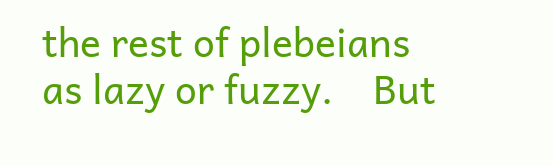the rest of plebeians as lazy or fuzzy.    But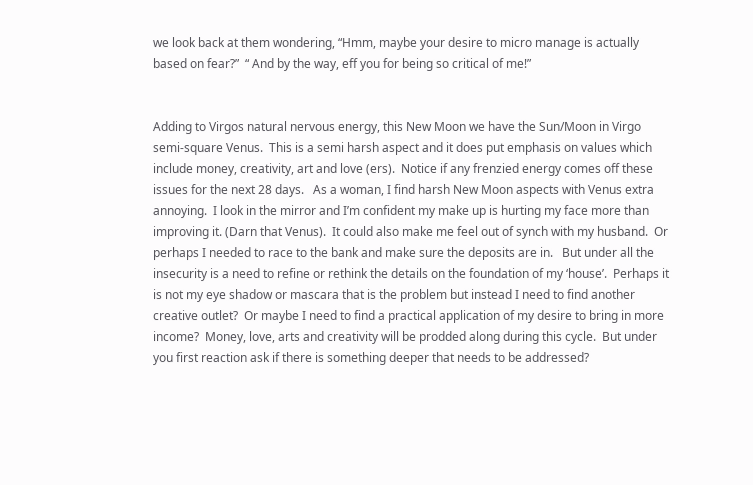we look back at them wondering, “Hmm, maybe your desire to micro manage is actually based on fear?”  “ And by the way, eff you for being so critical of me!”


Adding to Virgos natural nervous energy, this New Moon we have the Sun/Moon in Virgo semi-square Venus.  This is a semi harsh aspect and it does put emphasis on values which include money, creativity, art and love (ers).  Notice if any frenzied energy comes off these issues for the next 28 days.   As a woman, I find harsh New Moon aspects with Venus extra annoying.  I look in the mirror and I’m confident my make up is hurting my face more than improving it. (Darn that Venus).  It could also make me feel out of synch with my husband.  Or perhaps I needed to race to the bank and make sure the deposits are in.   But under all the insecurity is a need to refine or rethink the details on the foundation of my ‘house’.  Perhaps it is not my eye shadow or mascara that is the problem but instead I need to find another creative outlet?  Or maybe I need to find a practical application of my desire to bring in more income?  Money, love, arts and creativity will be prodded along during this cycle.  But under you first reaction ask if there is something deeper that needs to be addressed?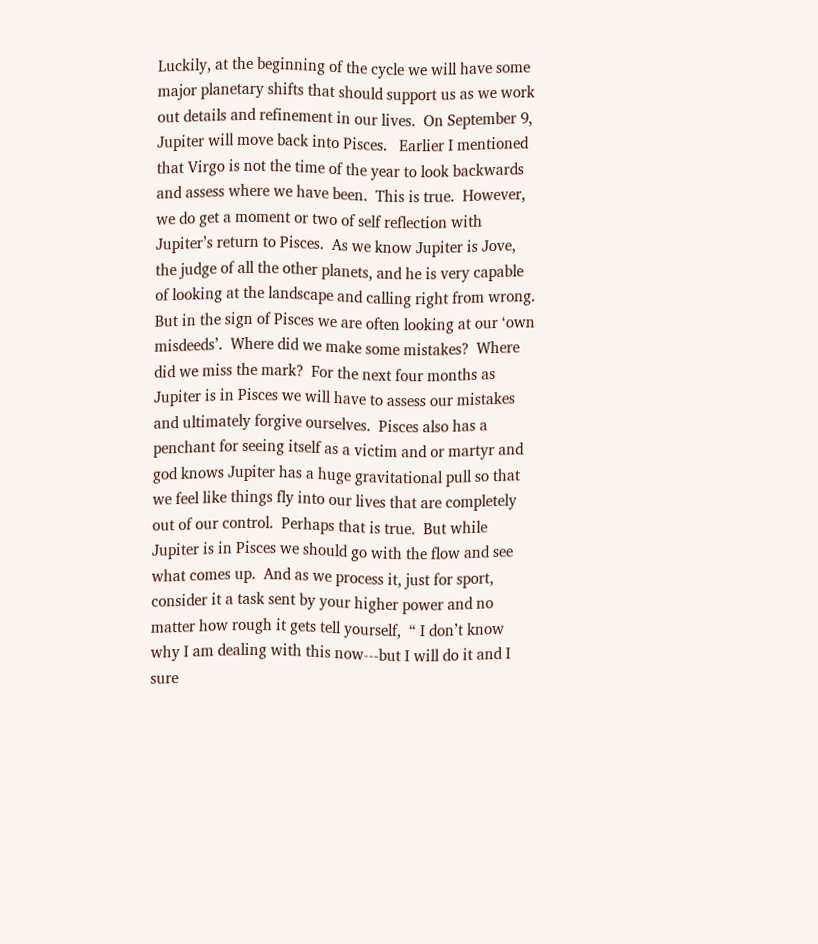Luckily, at the beginning of the cycle we will have some major planetary shifts that should support us as we work out details and refinement in our lives.  On September 9, Jupiter will move back into Pisces.   Earlier I mentioned that Virgo is not the time of the year to look backwards and assess where we have been.  This is true.  However, we do get a moment or two of self reflection with Jupiter’s return to Pisces.  As we know Jupiter is Jove, the judge of all the other planets, and he is very capable of looking at the landscape and calling right from wrong.  But in the sign of Pisces we are often looking at our ‘own misdeeds’.  Where did we make some mistakes?  Where did we miss the mark?  For the next four months as Jupiter is in Pisces we will have to assess our mistakes and ultimately forgive ourselves.  Pisces also has a penchant for seeing itself as a victim and or martyr and god knows Jupiter has a huge gravitational pull so that we feel like things fly into our lives that are completely out of our control.  Perhaps that is true.  But while Jupiter is in Pisces we should go with the flow and see what comes up.  And as we process it, just for sport, consider it a task sent by your higher power and no matter how rough it gets tell yourself,  “ I don’t know why I am dealing with this now---but I will do it and I sure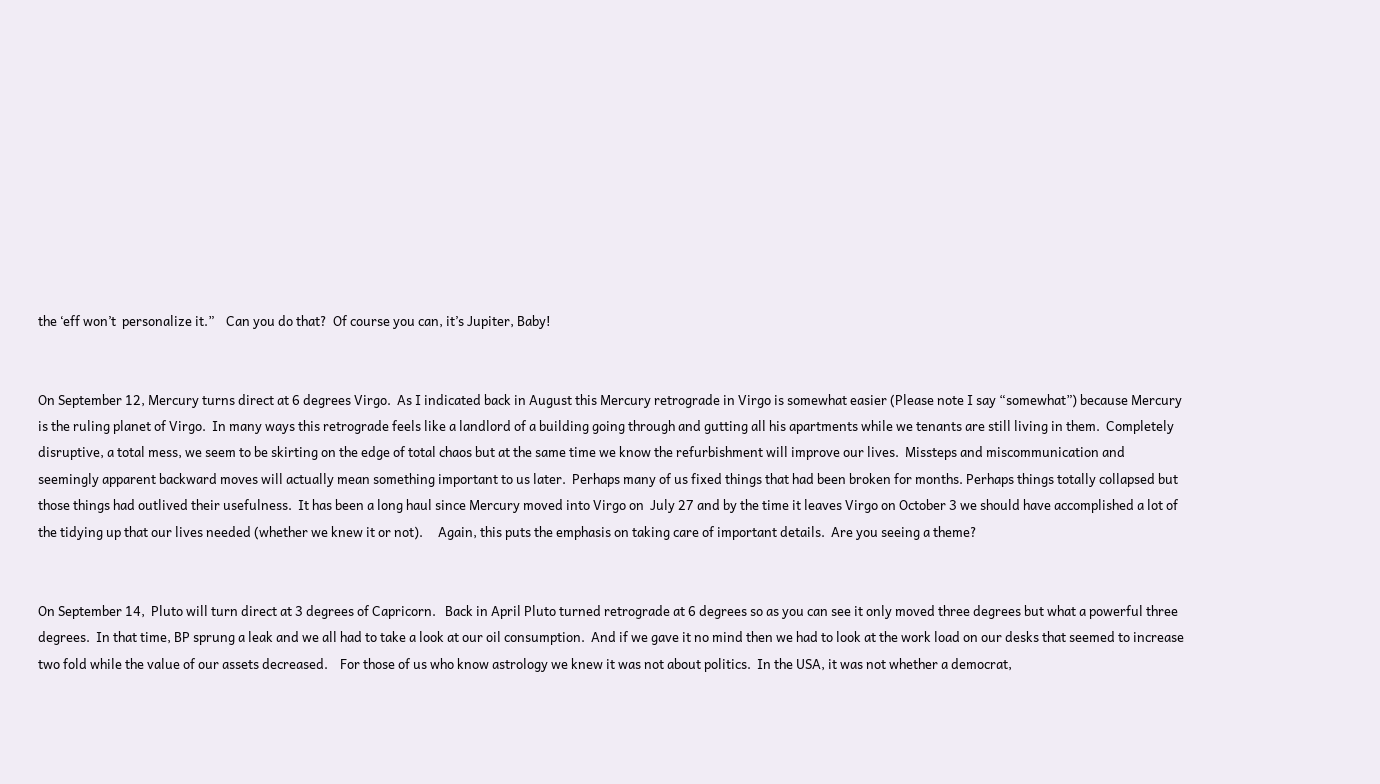the ‘eff won’t  personalize it.”    Can you do that?  Of course you can, it’s Jupiter, Baby!


On September 12, Mercury turns direct at 6 degrees Virgo.  As I indicated back in August this Mercury retrograde in Virgo is somewhat easier (Please note I say “somewhat”) because Mercury is the ruling planet of Virgo.  In many ways this retrograde feels like a landlord of a building going through and gutting all his apartments while we tenants are still living in them.  Completely disruptive, a total mess, we seem to be skirting on the edge of total chaos but at the same time we know the refurbishment will improve our lives.  Missteps and miscommunication and seemingly apparent backward moves will actually mean something important to us later.  Perhaps many of us fixed things that had been broken for months. Perhaps things totally collapsed but those things had outlived their usefulness.  It has been a long haul since Mercury moved into Virgo on  July 27 and by the time it leaves Virgo on October 3 we should have accomplished a lot of the tidying up that our lives needed (whether we knew it or not).     Again, this puts the emphasis on taking care of important details.  Are you seeing a theme?


On September 14,  Pluto will turn direct at 3 degrees of Capricorn.   Back in April Pluto turned retrograde at 6 degrees so as you can see it only moved three degrees but what a powerful three degrees.  In that time, BP sprung a leak and we all had to take a look at our oil consumption.  And if we gave it no mind then we had to look at the work load on our desks that seemed to increase two fold while the value of our assets decreased.    For those of us who know astrology we knew it was not about politics.  In the USA, it was not whether a democrat,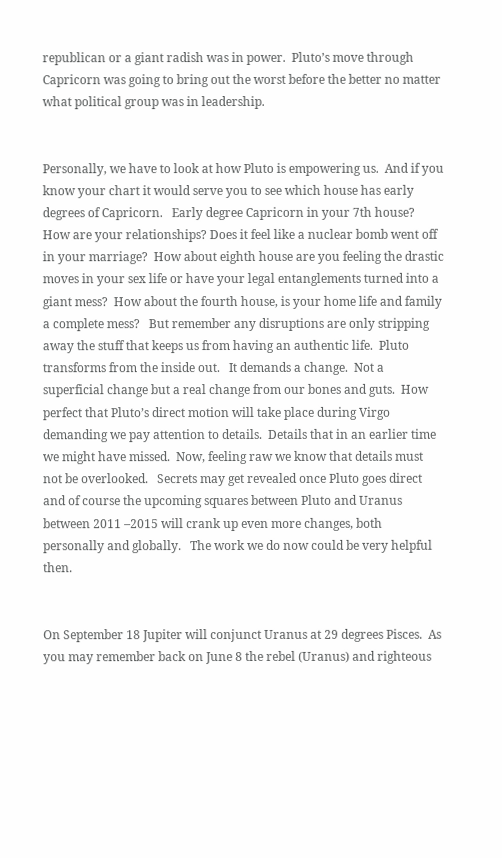republican or a giant radish was in power.  Pluto’s move through Capricorn was going to bring out the worst before the better no matter what political group was in leadership.


Personally, we have to look at how Pluto is empowering us.  And if you know your chart it would serve you to see which house has early degrees of Capricorn.   Early degree Capricorn in your 7th house?  How are your relationships? Does it feel like a nuclear bomb went off in your marriage?  How about eighth house are you feeling the drastic moves in your sex life or have your legal entanglements turned into a giant mess?  How about the fourth house, is your home life and family a complete mess?   But remember any disruptions are only stripping away the stuff that keeps us from having an authentic life.  Pluto transforms from the inside out.   It demands a change.  Not a superficial change but a real change from our bones and guts.  How perfect that Pluto’s direct motion will take place during Virgo demanding we pay attention to details.  Details that in an earlier time we might have missed.  Now, feeling raw we know that details must not be overlooked.   Secrets may get revealed once Pluto goes direct and of course the upcoming squares between Pluto and Uranus between 2011 –2015 will crank up even more changes, both personally and globally.   The work we do now could be very helpful then.


On September 18 Jupiter will conjunct Uranus at 29 degrees Pisces.  As you may remember back on June 8 the rebel (Uranus) and righteous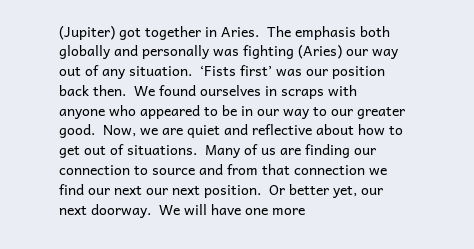(Jupiter) got together in Aries.  The emphasis both globally and personally was fighting (Aries) our way out of any situation.  ‘Fists first’ was our position back then.  We found ourselves in scraps with anyone who appeared to be in our way to our greater good.  Now, we are quiet and reflective about how to get out of situations.  Many of us are finding our connection to source and from that connection we find our next our next position.  Or better yet, our next doorway.  We will have one more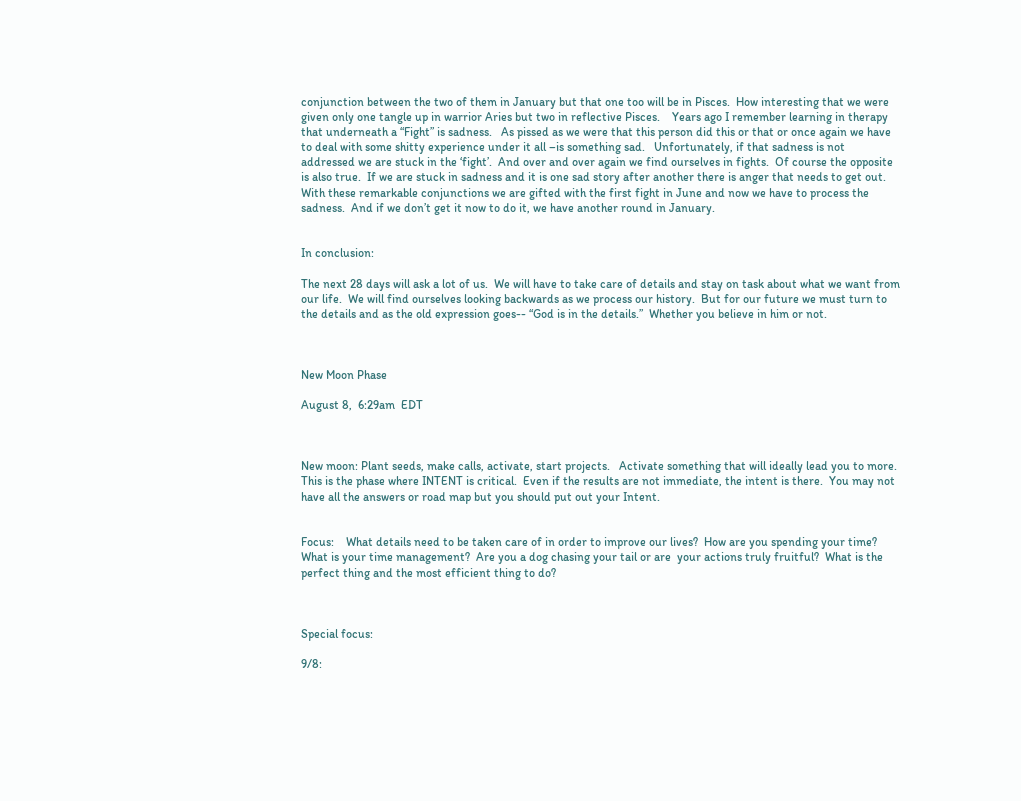conjunction between the two of them in January but that one too will be in Pisces.  How interesting that we were given only one tangle up in warrior Aries but two in reflective Pisces.    Years ago I remember learning in therapy that underneath a “Fight” is sadness.   As pissed as we were that this person did this or that or once again we have to deal with some shitty experience under it all –is something sad.   Unfortunately, if that sadness is not addressed we are stuck in the ‘fight’.  And over and over again we find ourselves in fights.  Of course the opposite is also true.  If we are stuck in sadness and it is one sad story after another there is anger that needs to get out.    With these remarkable conjunctions we are gifted with the first fight in June and now we have to process the sadness.  And if we don’t get it now to do it, we have another round in January.


In conclusion:

The next 28 days will ask a lot of us.  We will have to take care of details and stay on task about what we want from our life.  We will find ourselves looking backwards as we process our history.  But for our future we must turn to the details and as the old expression goes-- “God is in the details.”  Whether you believe in him or not.



New Moon Phase

August 8,  6:29am  EDT



New moon: Plant seeds, make calls, activate, start projects.   Activate something that will ideally lead you to more.  This is the phase where INTENT is critical.  Even if the results are not immediate, the intent is there.  You may not have all the answers or road map but you should put out your Intent.


Focus:    What details need to be taken care of in order to improve our lives?  How are you spending your time?  What is your time management?  Are you a dog chasing your tail or are  your actions truly fruitful?  What is the perfect thing and the most efficient thing to do?



Special focus:

9/8: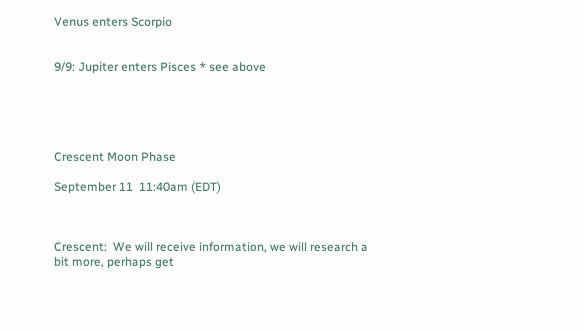Venus enters Scorpio


9/9: Jupiter enters Pisces * see above





Crescent Moon Phase

September 11  11:40am (EDT)



Crescent:  We will receive information, we will research a bit more, perhaps get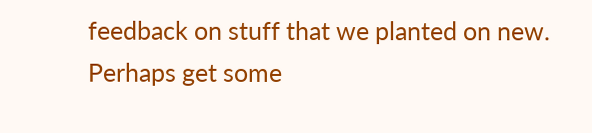feedback on stuff that we planted on new.  Perhaps get some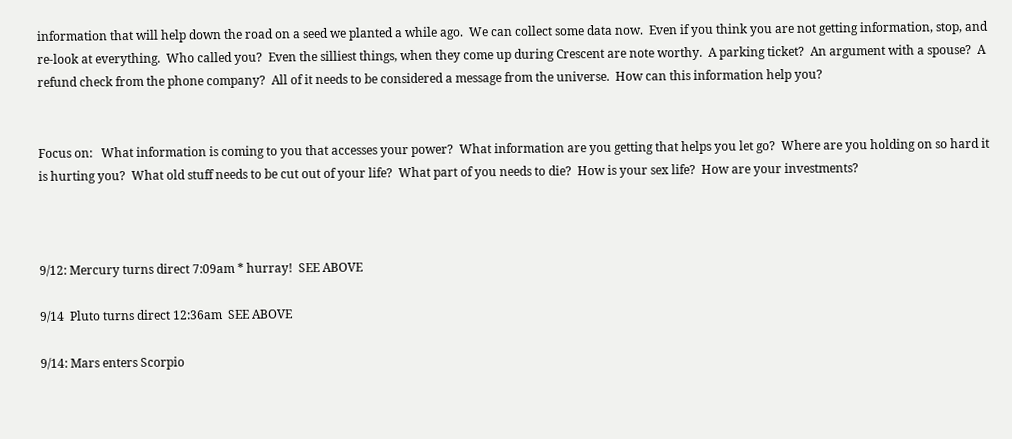information that will help down the road on a seed we planted a while ago.  We can collect some data now.  Even if you think you are not getting information, stop, and re-look at everything.  Who called you?  Even the silliest things, when they come up during Crescent are note worthy.  A parking ticket?  An argument with a spouse?  A refund check from the phone company?  All of it needs to be considered a message from the universe.  How can this information help you?


Focus on:   What information is coming to you that accesses your power?  What information are you getting that helps you let go?  Where are you holding on so hard it is hurting you?  What old stuff needs to be cut out of your life?  What part of you needs to die?  How is your sex life?  How are your investments?



9/12: Mercury turns direct 7:09am * hurray!  SEE ABOVE

9/14  Pluto turns direct 12:36am  SEE ABOVE

9/14: Mars enters Scorpio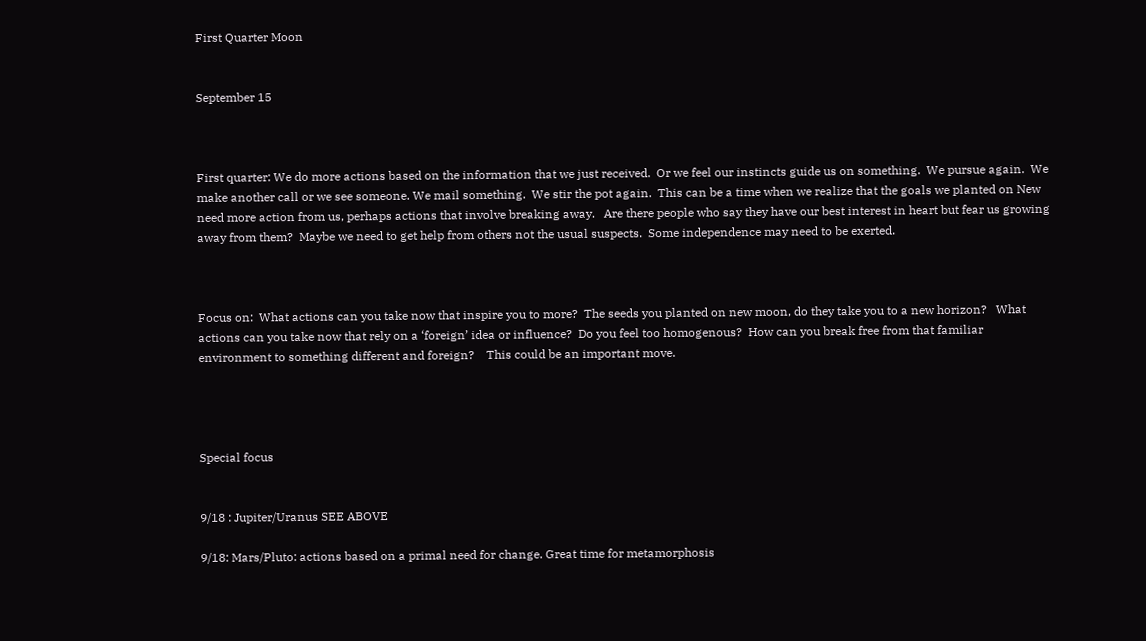First Quarter Moon


September 15



First quarter: We do more actions based on the information that we just received.  Or we feel our instincts guide us on something.  We pursue again.  We make another call or we see someone. We mail something.  We stir the pot again.  This can be a time when we realize that the goals we planted on New need more action from us, perhaps actions that involve breaking away.   Are there people who say they have our best interest in heart but fear us growing away from them?  Maybe we need to get help from others not the usual suspects.  Some independence may need to be exerted.



Focus on:  What actions can you take now that inspire you to more?  The seeds you planted on new moon, do they take you to a new horizon?   What actions can you take now that rely on a ‘foreign’ idea or influence?  Do you feel too homogenous?  How can you break free from that familiar environment to something different and foreign?    This could be an important move.




Special focus


9/18 : Jupiter/Uranus SEE ABOVE

9/18: Mars/Pluto: actions based on a primal need for change. Great time for metamorphosis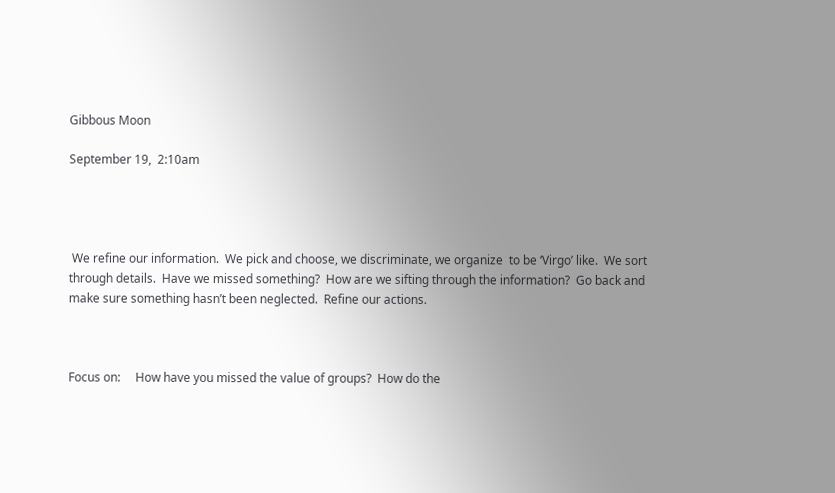Gibbous Moon

September 19,  2:10am




 We refine our information.  We pick and choose, we discriminate, we organize  to be ‘Virgo’ like.  We sort through details.  Have we missed something?  How are we sifting through the information?  Go back and make sure something hasn’t been neglected.  Refine our actions.



Focus on:     How have you missed the value of groups?  How do the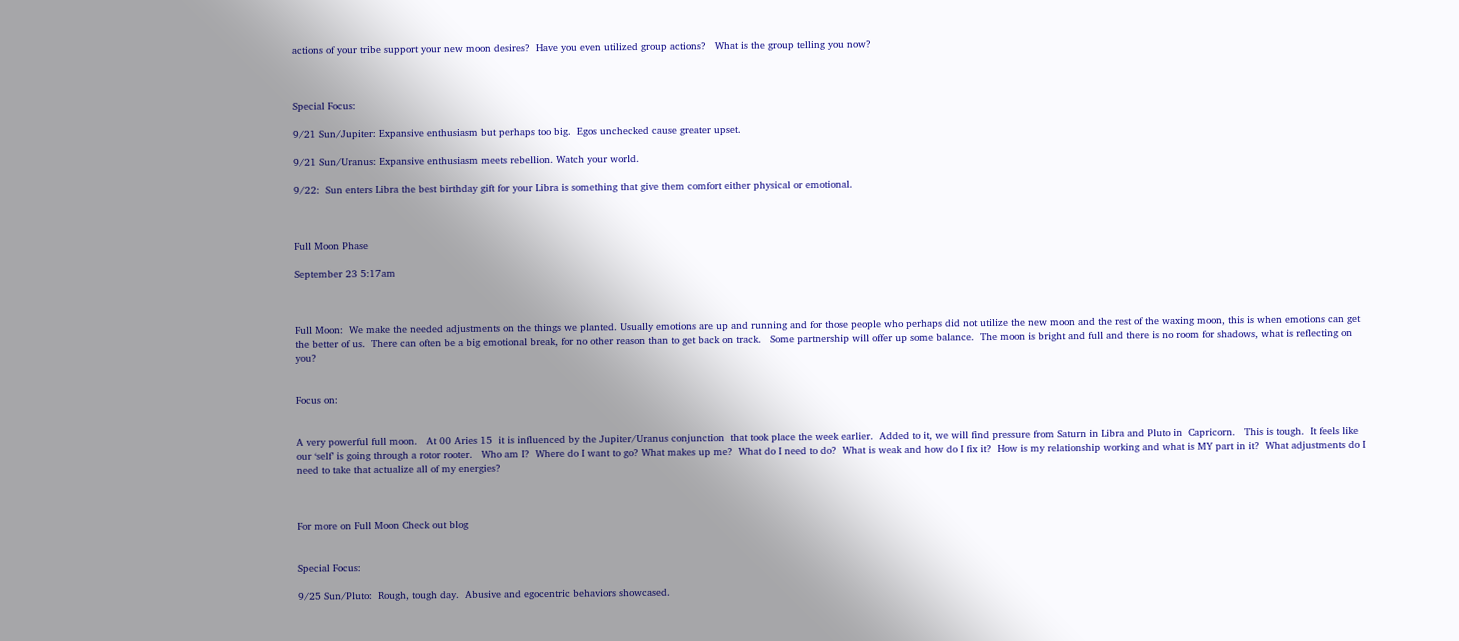actions of your tribe support your new moon desires?  Have you even utilized group actions?   What is the group telling you now?



Special Focus:

9/21 Sun/Jupiter: Expansive enthusiasm but perhaps too big.  Egos unchecked cause greater upset.

9/21 Sun/Uranus: Expansive enthusiasm meets rebellion. Watch your world.

9/22:  Sun enters Libra the best birthday gift for your Libra is something that give them comfort either physical or emotional.



Full Moon Phase

September 23 5:17am



Full Moon:  We make the needed adjustments on the things we planted. Usually emotions are up and running and for those people who perhaps did not utilize the new moon and the rest of the waxing moon, this is when emotions can get the better of us.  There can often be a big emotional break, for no other reason than to get back on track.   Some partnership will offer up some balance.  The moon is bright and full and there is no room for shadows, what is reflecting on you?


Focus on:


A very powerful full moon.   At 00 Aries 15  it is influenced by the Jupiter/Uranus conjunction  that took place the week earlier.  Added to it, we will find pressure from Saturn in Libra and Pluto in  Capricorn.   This is tough.  It feels like our ‘self’ is going through a rotor rooter.   Who am I?  Where do I want to go? What makes up me?  What do I need to do?  What is weak and how do I fix it?  How is my relationship working and what is MY part in it?  What adjustments do I need to take that actualize all of my energies?



For more on Full Moon Check out blog


Special Focus:

9/25 Sun/Pluto:  Rough, tough day.  Abusive and egocentric behaviors showcased.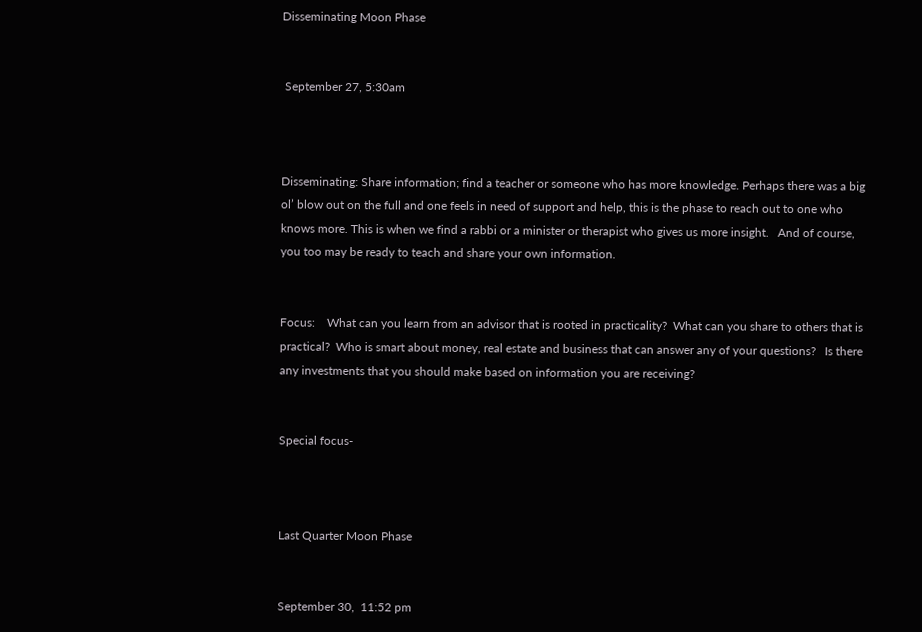Disseminating Moon Phase


 September 27, 5:30am



Disseminating: Share information; find a teacher or someone who has more knowledge. Perhaps there was a big ol’ blow out on the full and one feels in need of support and help, this is the phase to reach out to one who knows more. This is when we find a rabbi or a minister or therapist who gives us more insight.   And of course, you too may be ready to teach and share your own information.


Focus:    What can you learn from an advisor that is rooted in practicality?  What can you share to others that is practical?  Who is smart about money, real estate and business that can answer any of your questions?   Is there any investments that you should make based on information you are receiving?


Special focus-



Last Quarter Moon Phase


September 30,  11:52 pm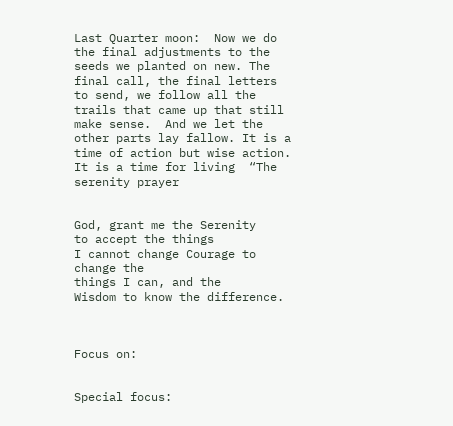Last Quarter moon:  Now we do the final adjustments to the seeds we planted on new. The final call, the final letters to send, we follow all the trails that came up that still make sense.  And we let the other parts lay fallow. It is a time of action but wise action.  It is a time for living  “The serenity prayer


God, grant me the Serenity
to accept the things
I cannot change Courage to change the
things I can, and the
Wisdom to know the difference.



Focus on:


Special focus: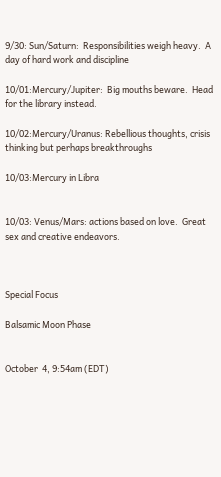9/30: Sun/Saturn:  Responsibilities weigh heavy.  A day of hard work and discipline

10/01:Mercury/Jupiter:  Big mouths beware.  Head for the library instead.

10/02:Mercury/Uranus: Rebellious thoughts, crisis thinking but perhaps breakthroughs

10/03:Mercury in Libra


10/03: Venus/Mars: actions based on love.  Great sex and creative endeavors.



Special Focus

Balsamic Moon Phase


October  4, 9:54am (EDT)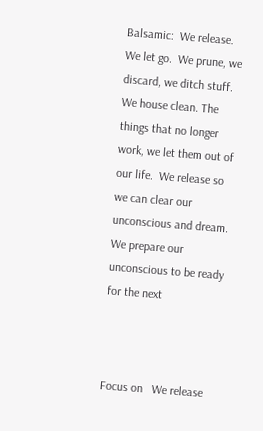Balsamic:  We release.  We let go.  We prune, we discard, we ditch stuff. We house clean. The things that no longer work, we let them out of our life.  We release so we can clear our unconscious and dream.  We prepare our unconscious to be ready for the next



Focus on   We release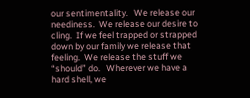our sentimentality.   We release our neediness.  We release our desire to cling.  If we feel trapped or strapped down by our family we release that feeling.  We release the stuff we  “should” do.   Wherever we have a hard shell, we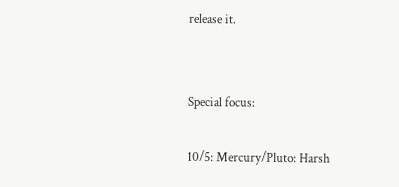release it.


Special focus:

10/5: Mercury/Pluto: Harsh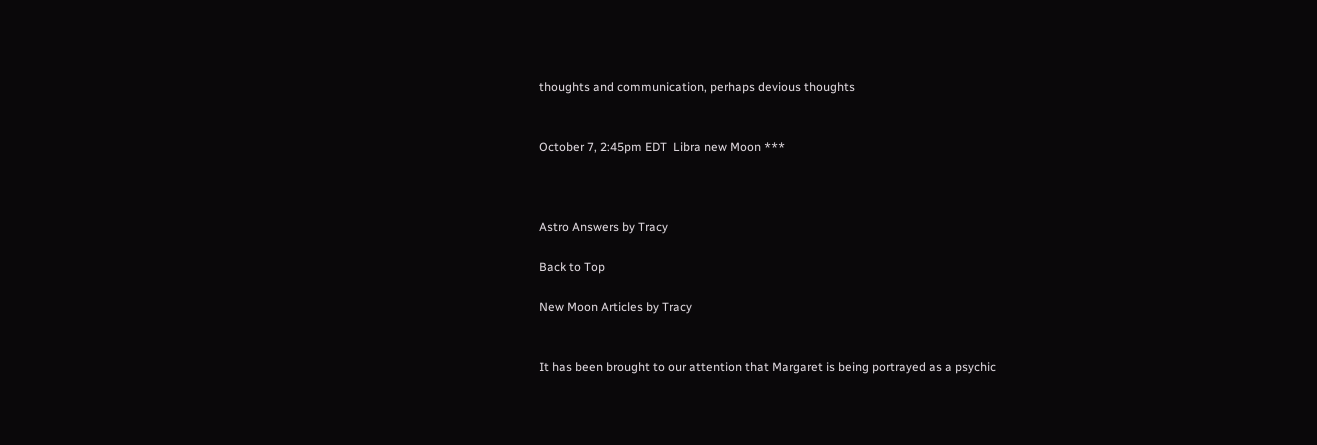thoughts and communication, perhaps devious thoughts


October 7, 2:45pm EDT  Libra new Moon ***



Astro Answers by Tracy

Back to Top

New Moon Articles by Tracy


It has been brought to our attention that Margaret is being portrayed as a psychic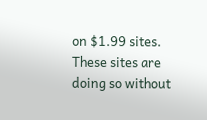on $1.99 sites. These sites are doing so without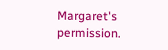Margaret's permission.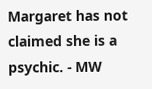Margaret has not claimed she is a psychic. - MW